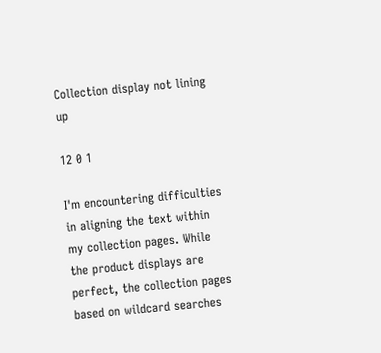Collection display not lining up

12 0 1

I'm encountering difficulties in aligning the text within my collection pages. While the product displays are perfect, the collection pages based on wildcard searches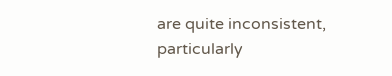are quite inconsistent, particularly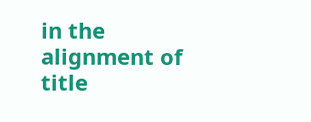in the alignment of title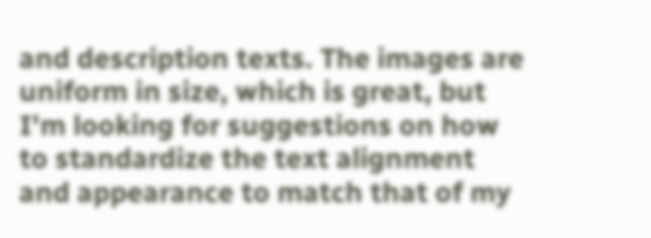and description texts. The images are uniform in size, which is great, but I'm looking for suggestions on how to standardize the text alignment and appearance to match that of my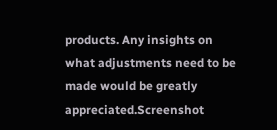products. Any insights on what adjustments need to be made would be greatly appreciated.Screenshot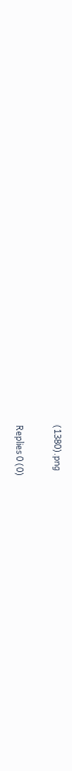(1380).png

Replies 0 (0)